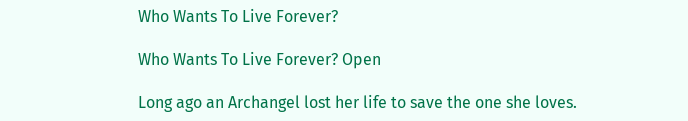Who Wants To Live Forever?

Who Wants To Live Forever? Open

Long ago an Archangel lost her life to save the one she loves.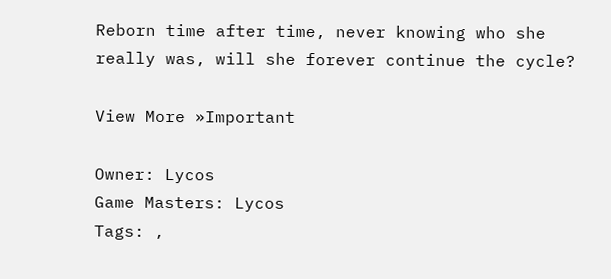Reborn time after time, never knowing who she really was, will she forever continue the cycle?

View More »Important

Owner: Lycos
Game Masters: Lycos
Tags: ,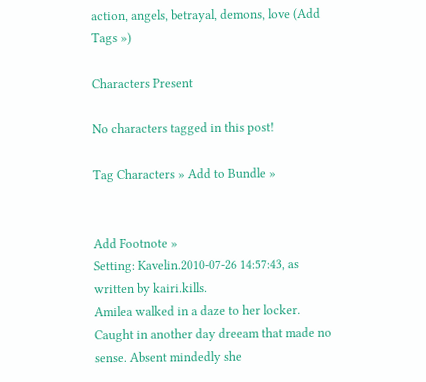action, angels, betrayal, demons, love (Add Tags »)

Characters Present

No characters tagged in this post!

Tag Characters » Add to Bundle »


Add Footnote »
Setting: Kavelin.2010-07-26 14:57:43, as written by kairi.kills.
Amilea walked in a daze to her locker. Caught in another day dreeam that made no sense. Absent mindedly she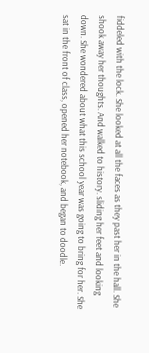fiddeled with the lock. She looked at all the faces as they past her in the hall. She shook away her thoughts. And walked to history. sliding her feet and looking down. She wondered about what this school year was going to bring for her. She sat in the front of class, opened her notebook, and began to doodle.